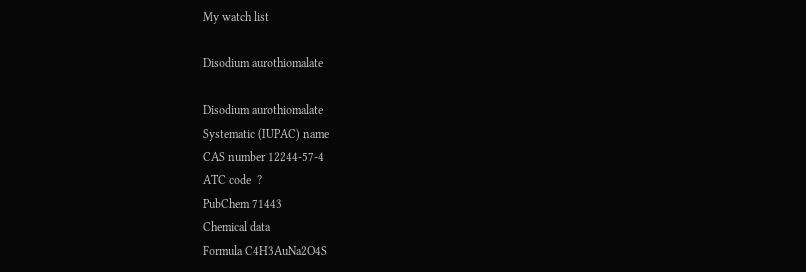My watch list

Disodium aurothiomalate

Disodium aurothiomalate
Systematic (IUPAC) name
CAS number 12244-57-4
ATC code  ?
PubChem 71443
Chemical data
Formula C4H3AuNa2O4S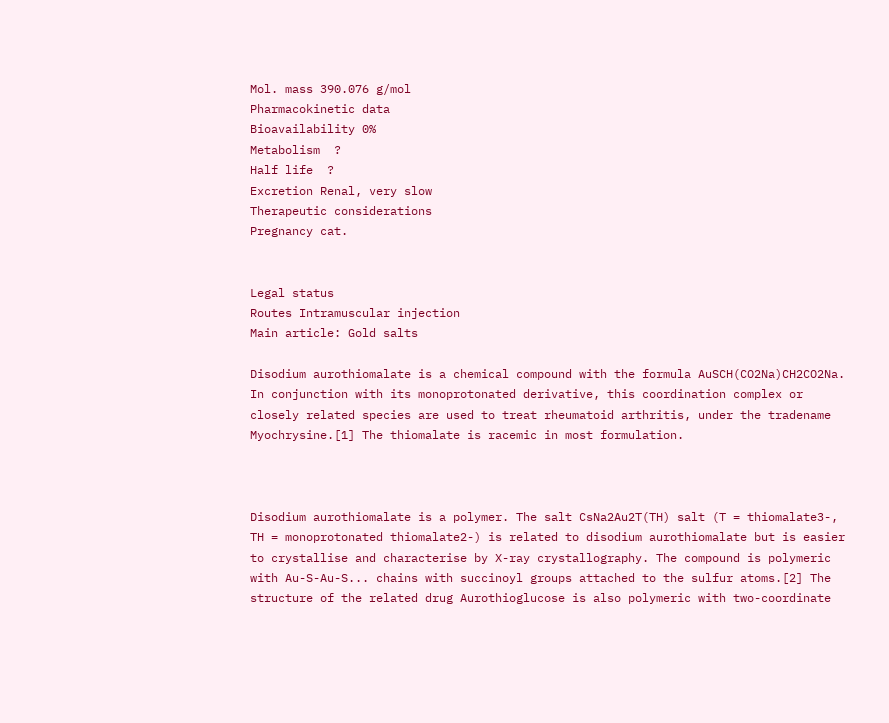Mol. mass 390.076 g/mol
Pharmacokinetic data
Bioavailability 0%
Metabolism  ?
Half life  ?
Excretion Renal, very slow
Therapeutic considerations
Pregnancy cat.


Legal status
Routes Intramuscular injection
Main article: Gold salts

Disodium aurothiomalate is a chemical compound with the formula AuSCH(CO2Na)CH2CO2Na. In conjunction with its monoprotonated derivative, this coordination complex or closely related species are used to treat rheumatoid arthritis, under the tradename Myochrysine.[1] The thiomalate is racemic in most formulation.



Disodium aurothiomalate is a polymer. The salt CsNa2Au2T(TH) salt (T = thiomalate3-, TH = monoprotonated thiomalate2-) is related to disodium aurothiomalate but is easier to crystallise and characterise by X-ray crystallography. The compound is polymeric with Au-S-Au-S... chains with succinoyl groups attached to the sulfur atoms.[2] The structure of the related drug Aurothioglucose is also polymeric with two-coordinate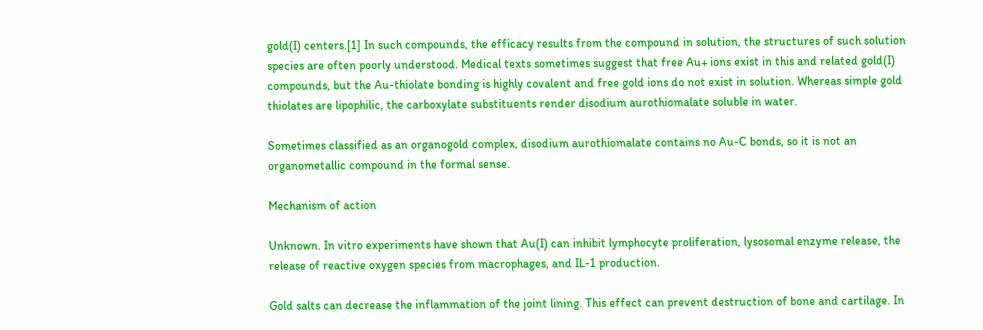gold(I) centers.[1] In such compounds, the efficacy results from the compound in solution, the structures of such solution species are often poorly understood. Medical texts sometimes suggest that free Au+ ions exist in this and related gold(I) compounds, but the Au-thiolate bonding is highly covalent and free gold ions do not exist in solution. Whereas simple gold thiolates are lipophilic, the carboxylate substituents render disodium aurothiomalate soluble in water.

Sometimes classified as an organogold complex, disodium aurothiomalate contains no Au-C bonds, so it is not an organometallic compound in the formal sense.

Mechanism of action

Unknown. In vitro experiments have shown that Au(I) can inhibit lymphocyte proliferation, lysosomal enzyme release, the release of reactive oxygen species from macrophages, and IL-1 production.

Gold salts can decrease the inflammation of the joint lining. This effect can prevent destruction of bone and cartilage. In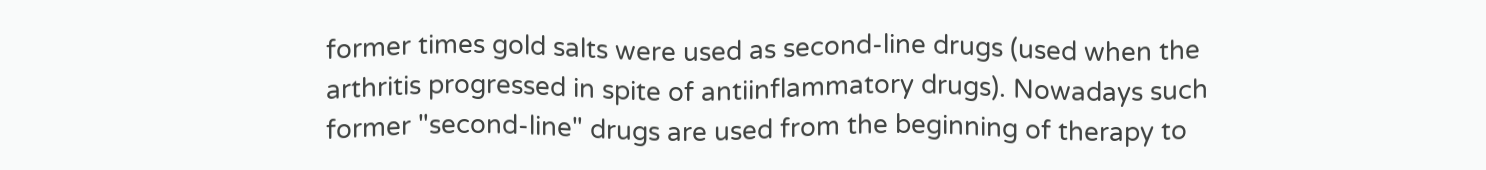former times gold salts were used as second-line drugs (used when the arthritis progressed in spite of antiinflammatory drugs). Nowadays such former "second-line" drugs are used from the beginning of therapy to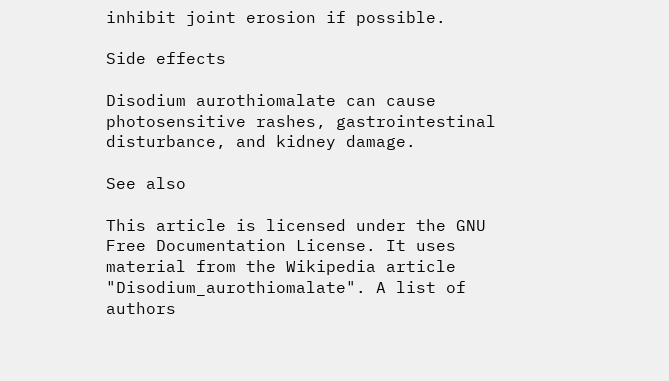inhibit joint erosion if possible.

Side effects

Disodium aurothiomalate can cause photosensitive rashes, gastrointestinal disturbance, and kidney damage.

See also

This article is licensed under the GNU Free Documentation License. It uses material from the Wikipedia article "Disodium_aurothiomalate". A list of authors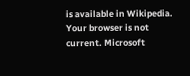is available in Wikipedia.
Your browser is not current. Microsoft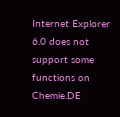Internet Explorer 6.0 does not support some functions on Chemie.DE